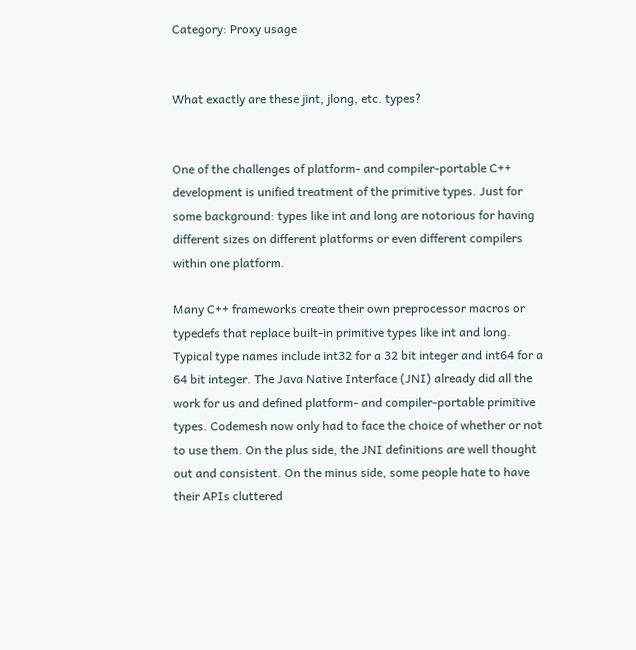Category: Proxy usage


What exactly are these jint, jlong, etc. types?


One of the challenges of platform- and compiler-portable C++ development is unified treatment of the primitive types. Just for some background: types like int and long are notorious for having different sizes on different platforms or even different compilers within one platform.

Many C++ frameworks create their own preprocessor macros or typedefs that replace built-in primitive types like int and long. Typical type names include int32 for a 32 bit integer and int64 for a 64 bit integer. The Java Native Interface (JNI) already did all the work for us and defined platform- and compiler-portable primitive types. Codemesh now only had to face the choice of whether or not to use them. On the plus side, the JNI definitions are well thought out and consistent. On the minus side, some people hate to have their APIs cluttered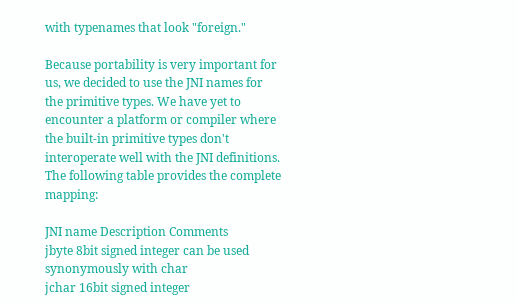with typenames that look "foreign."

Because portability is very important for us, we decided to use the JNI names for the primitive types. We have yet to encounter a platform or compiler where the built-in primitive types don't interoperate well with the JNI definitions. The following table provides the complete mapping:

JNI name Description Comments
jbyte 8bit signed integer can be used synonymously with char
jchar 16bit signed integer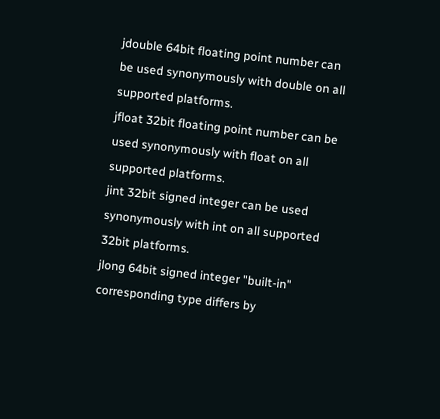jdouble 64bit floating point number can be used synonymously with double on all supported platforms.
jfloat 32bit floating point number can be used synonymously with float on all supported platforms.
jint 32bit signed integer can be used synonymously with int on all supported 32bit platforms.
jlong 64bit signed integer "built-in" corresponding type differs by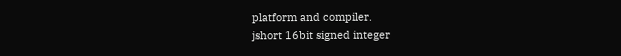platform and compiler.
jshort 16bit signed integer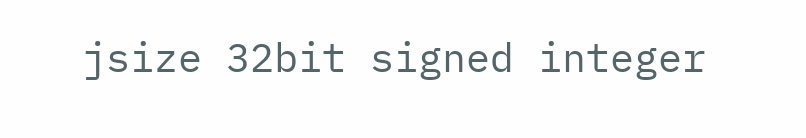jsize 32bit signed integer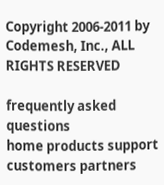Copyright 2006-2011 by Codemesh, Inc., ALL RIGHTS RESERVED

frequently asked questions
home products support customers partners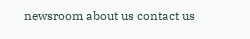newsroom about us contact us